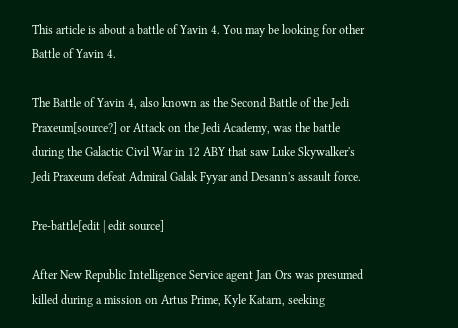This article is about a battle of Yavin 4. You may be looking for other Battle of Yavin 4.

The Battle of Yavin 4, also known as the Second Battle of the Jedi Praxeum[source?] or Attack on the Jedi Academy, was the battle during the Galactic Civil War in 12 ABY that saw Luke Skywalker's Jedi Praxeum defeat Admiral Galak Fyyar and Desann's assault force.

Pre-battle[edit | edit source]

After New Republic Intelligence Service agent Jan Ors was presumed killed during a mission on Artus Prime, Kyle Katarn, seeking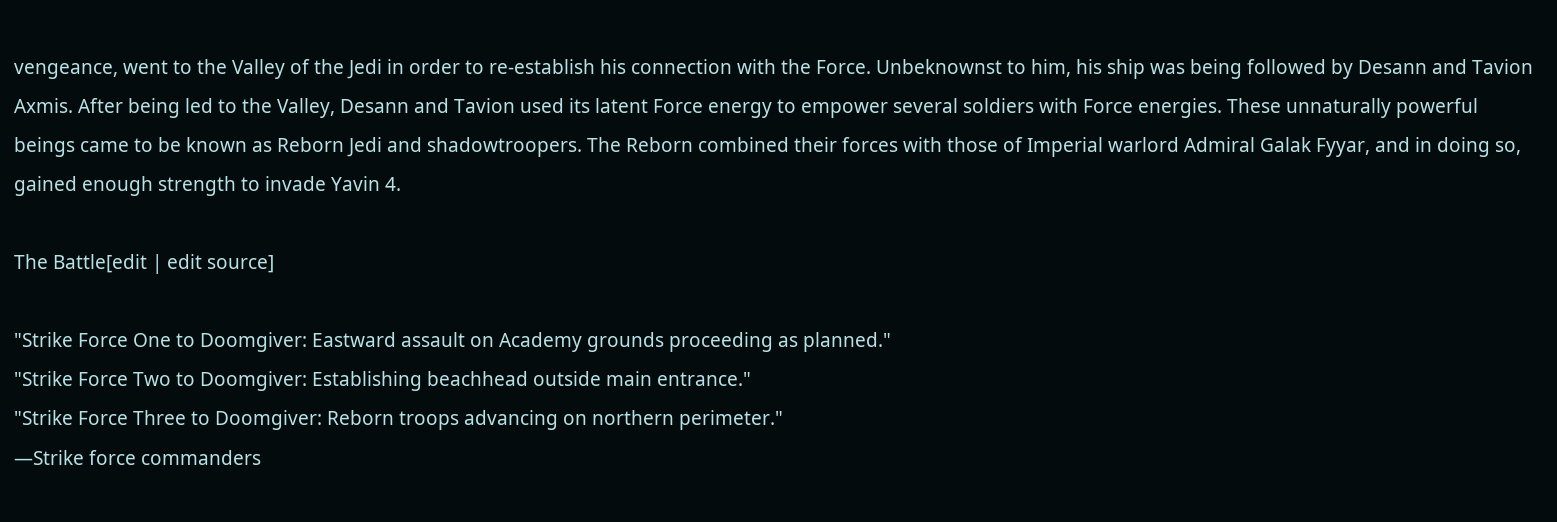vengeance, went to the Valley of the Jedi in order to re-establish his connection with the Force. Unbeknownst to him, his ship was being followed by Desann and Tavion Axmis. After being led to the Valley, Desann and Tavion used its latent Force energy to empower several soldiers with Force energies. These unnaturally powerful beings came to be known as Reborn Jedi and shadowtroopers. The Reborn combined their forces with those of Imperial warlord Admiral Galak Fyyar, and in doing so, gained enough strength to invade Yavin 4.

The Battle[edit | edit source]

"Strike Force One to Doomgiver: Eastward assault on Academy grounds proceeding as planned."
"Strike Force Two to Doomgiver: Establishing beachhead outside main entrance."
"Strike Force Three to Doomgiver: Reborn troops advancing on northern perimeter."
―Strike force commanders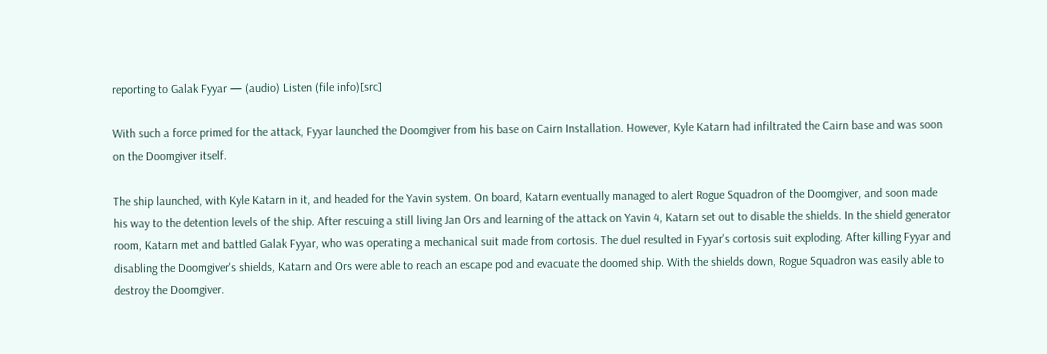reporting to Galak Fyyar — (audio) Listen (file info)[src]

With such a force primed for the attack, Fyyar launched the Doomgiver from his base on Cairn Installation. However, Kyle Katarn had infiltrated the Cairn base and was soon on the Doomgiver itself.

The ship launched, with Kyle Katarn in it, and headed for the Yavin system. On board, Katarn eventually managed to alert Rogue Squadron of the Doomgiver, and soon made his way to the detention levels of the ship. After rescuing a still living Jan Ors and learning of the attack on Yavin 4, Katarn set out to disable the shields. In the shield generator room, Katarn met and battled Galak Fyyar, who was operating a mechanical suit made from cortosis. The duel resulted in Fyyar's cortosis suit exploding. After killing Fyyar and disabling the Doomgiver's shields, Katarn and Ors were able to reach an escape pod and evacuate the doomed ship. With the shields down, Rogue Squadron was easily able to destroy the Doomgiver.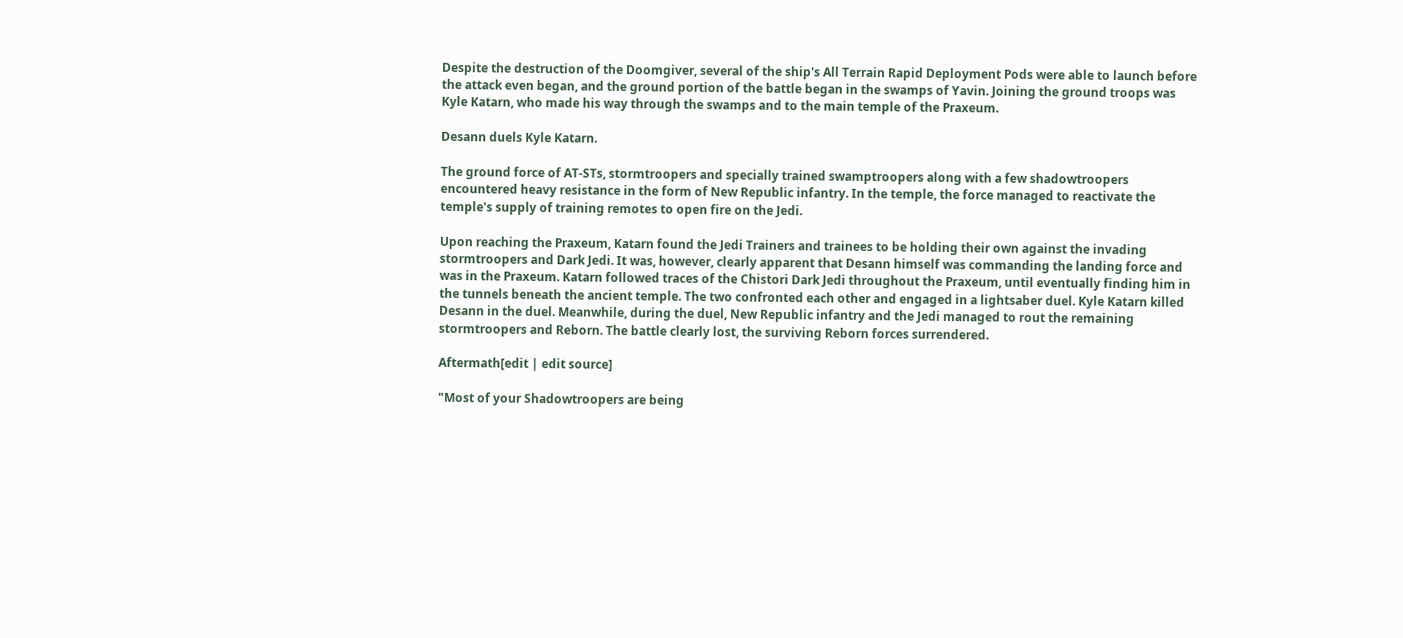Despite the destruction of the Doomgiver, several of the ship's All Terrain Rapid Deployment Pods were able to launch before the attack even began, and the ground portion of the battle began in the swamps of Yavin. Joining the ground troops was Kyle Katarn, who made his way through the swamps and to the main temple of the Praxeum.

Desann duels Kyle Katarn.

The ground force of AT-STs, stormtroopers and specially trained swamptroopers along with a few shadowtroopers encountered heavy resistance in the form of New Republic infantry. In the temple, the force managed to reactivate the temple's supply of training remotes to open fire on the Jedi.

Upon reaching the Praxeum, Katarn found the Jedi Trainers and trainees to be holding their own against the invading stormtroopers and Dark Jedi. It was, however, clearly apparent that Desann himself was commanding the landing force and was in the Praxeum. Katarn followed traces of the Chistori Dark Jedi throughout the Praxeum, until eventually finding him in the tunnels beneath the ancient temple. The two confronted each other and engaged in a lightsaber duel. Kyle Katarn killed Desann in the duel. Meanwhile, during the duel, New Republic infantry and the Jedi managed to rout the remaining stormtroopers and Reborn. The battle clearly lost, the surviving Reborn forces surrendered.

Aftermath[edit | edit source]

"Most of your Shadowtroopers are being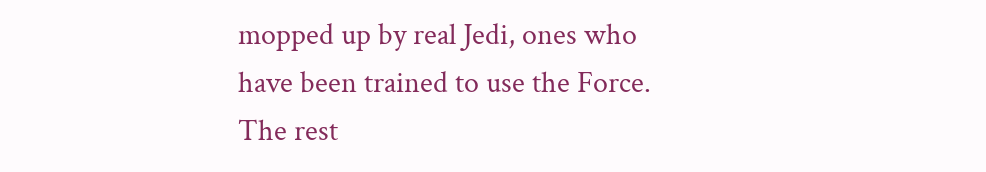mopped up by real Jedi, ones who have been trained to use the Force. The rest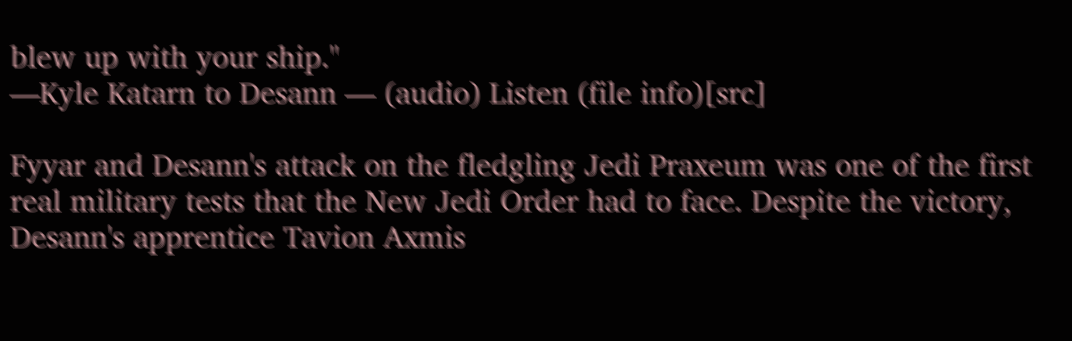blew up with your ship."
―Kyle Katarn to Desann — (audio) Listen (file info)[src]

Fyyar and Desann's attack on the fledgling Jedi Praxeum was one of the first real military tests that the New Jedi Order had to face. Despite the victory, Desann's apprentice Tavion Axmis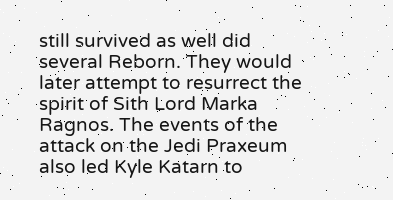still survived as well did several Reborn. They would later attempt to resurrect the spirit of Sith Lord Marka Ragnos. The events of the attack on the Jedi Praxeum also led Kyle Katarn to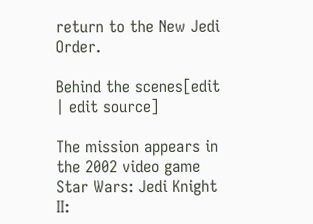return to the New Jedi Order.

Behind the scenes[edit | edit source]

The mission appears in the 2002 video game Star Wars: Jedi Knight II: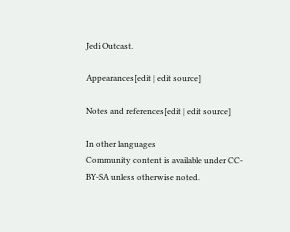Jedi Outcast.

Appearances[edit | edit source]

Notes and references[edit | edit source]

In other languages
Community content is available under CC-BY-SA unless otherwise noted.